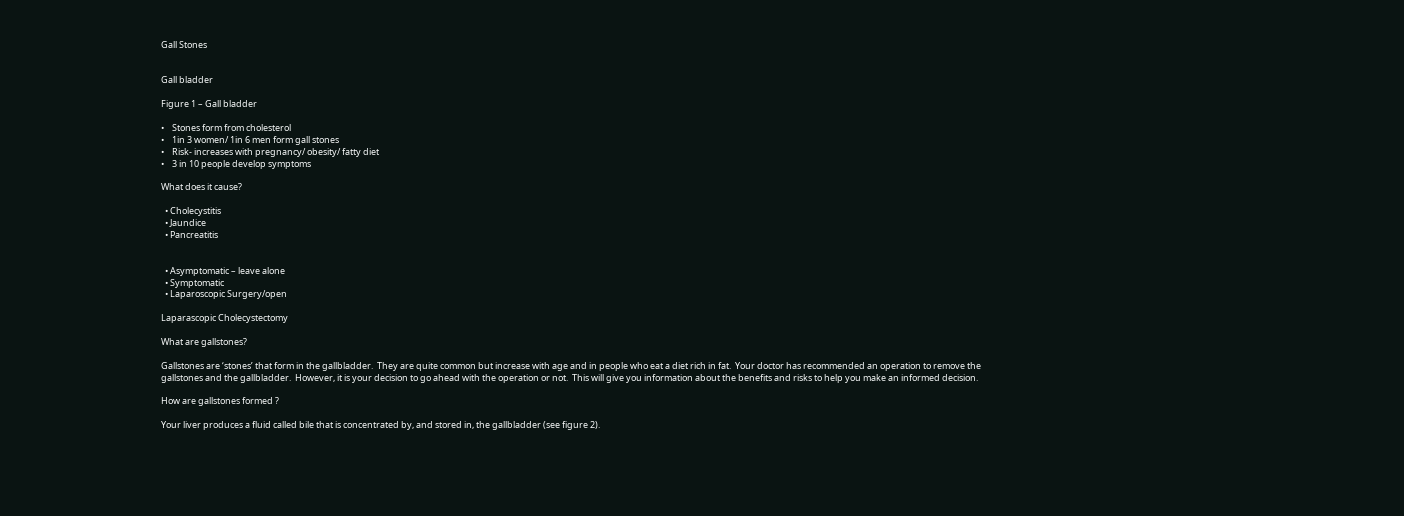Gall Stones


Gall bladder

Figure 1 – Gall bladder

•    Stones form from cholesterol
•    1in 3 women/ 1in 6 men form gall stones
•    Risk- increases with pregnancy/ obesity/ fatty diet
•    3 in 10 people develop symptoms

What does it cause?

  • Cholecystitis
  • Jaundice
  • Pancreatitis


  • Asymptomatic – leave alone
  • Symptomatic
  • Laparoscopic Surgery/open

Laparascopic Cholecystectomy

What are gallstones?

Gallstones are ‘stones’ that form in the gallbladder.  They are quite common but increase with age and in people who eat a diet rich in fat.  Your doctor has recommended an operation to remove the gallstones and the gallbladder.  However, it is your decision to go ahead with the operation or not.  This will give you information about the benefits and risks to help you make an informed decision.

How are gallstones formed ?

Your liver produces a fluid called bile that is concentrated by, and stored in, the gallbladder (see figure 2).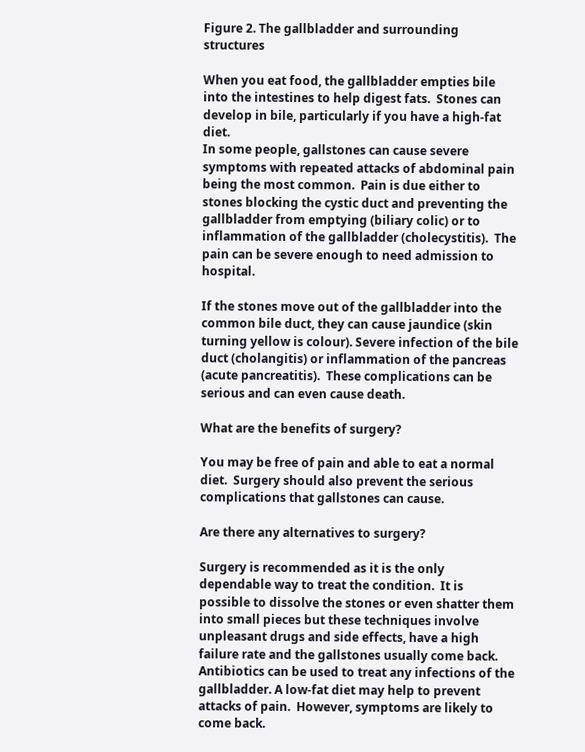Figure 2. The gallbladder and surrounding structures

When you eat food, the gallbladder empties bile into the intestines to help digest fats.  Stones can develop in bile, particularly if you have a high-fat diet.
In some people, gallstones can cause severe symptoms with repeated attacks of abdominal pain being the most common.  Pain is due either to stones blocking the cystic duct and preventing the gallbladder from emptying (biliary colic) or to inflammation of the gallbladder (cholecystitis).  The pain can be severe enough to need admission to hospital.

If the stones move out of the gallbladder into the common bile duct, they can cause jaundice (skin turning yellow is colour). Severe infection of the bile duct (cholangitis) or inflammation of the pancreas (acute pancreatitis).  These complications can be serious and can even cause death.

What are the benefits of surgery?

You may be free of pain and able to eat a normal diet.  Surgery should also prevent the serious complications that gallstones can cause.

Are there any alternatives to surgery?

Surgery is recommended as it is the only dependable way to treat the condition.  It is possible to dissolve the stones or even shatter them into small pieces but these techniques involve unpleasant drugs and side effects, have a high failure rate and the gallstones usually come back.
Antibiotics can be used to treat any infections of the gallbladder. A low-fat diet may help to prevent attacks of pain.  However, symptoms are likely to come back.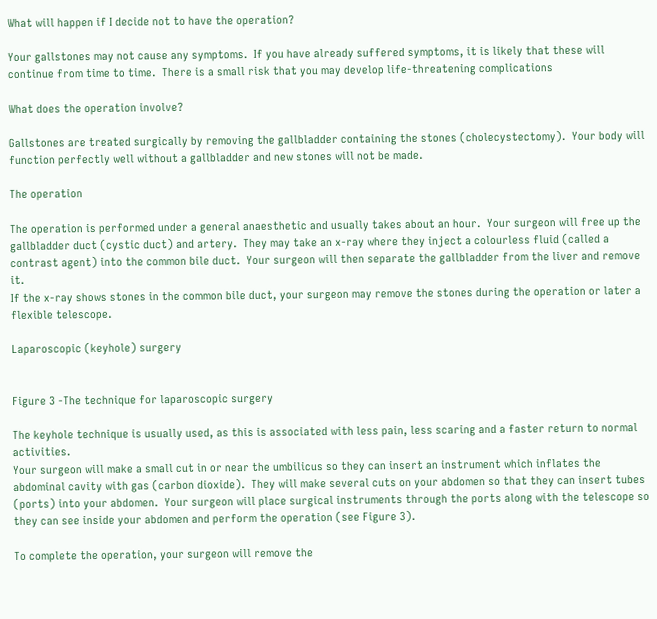What will happen if I decide not to have the operation?

Your gallstones may not cause any symptoms.  If you have already suffered symptoms, it is likely that these will continue from time to time.  There is a small risk that you may develop life-threatening complications

What does the operation involve?

Gallstones are treated surgically by removing the gallbladder containing the stones (cholecystectomy).  Your body will function perfectly well without a gallbladder and new stones will not be made.

The operation

The operation is performed under a general anaesthetic and usually takes about an hour.  Your surgeon will free up the gallbladder duct (cystic duct) and artery.  They may take an x-ray where they inject a colourless fluid (called a contrast agent) into the common bile duct.  Your surgeon will then separate the gallbladder from the liver and remove it.
If the x-ray shows stones in the common bile duct, your surgeon may remove the stones during the operation or later a flexible telescope.

Laparoscopic (keyhole) surgery


Figure 3 -The technique for laparoscopic surgery

The keyhole technique is usually used, as this is associated with less pain, less scaring and a faster return to normal activities.
Your surgeon will make a small cut in or near the umbilicus so they can insert an instrument which inflates the abdominal cavity with gas (carbon dioxide).  They will make several cuts on your abdomen so that they can insert tubes (ports) into your abdomen.  Your surgeon will place surgical instruments through the ports along with the telescope so they can see inside your abdomen and perform the operation (see Figure 3).

To complete the operation, your surgeon will remove the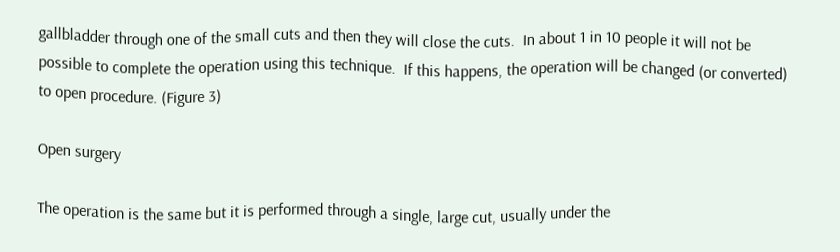gallbladder through one of the small cuts and then they will close the cuts.  In about 1 in 10 people it will not be possible to complete the operation using this technique.  If this happens, the operation will be changed (or converted) to open procedure. (Figure 3)

Open surgery

The operation is the same but it is performed through a single, large cut, usually under the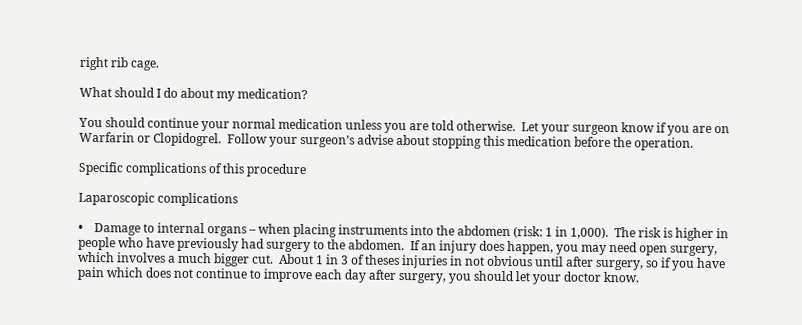right rib cage.

What should I do about my medication?

You should continue your normal medication unless you are told otherwise.  Let your surgeon know if you are on Warfarin or Clopidogrel.  Follow your surgeon’s advise about stopping this medication before the operation.

Specific complications of this procedure

Laparoscopic complications

•    Damage to internal organs – when placing instruments into the abdomen (risk: 1 in 1,000).  The risk is higher in people who have previously had surgery to the abdomen.  If an injury does happen, you may need open surgery, which involves a much bigger cut.  About 1 in 3 of theses injuries in not obvious until after surgery, so if you have pain which does not continue to improve each day after surgery, you should let your doctor know.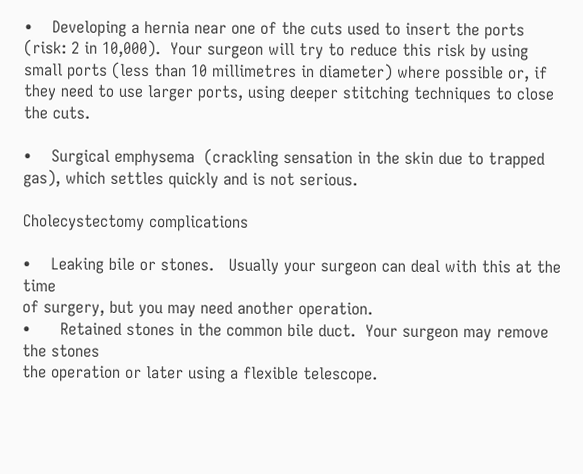•    Developing a hernia near one of the cuts used to insert the ports (risk: 2 in 10,000).  Your surgeon will try to reduce this risk by using small ports (less than 10 millimetres in diameter) where possible or, if they need to use larger ports, using deeper stitching techniques to close the cuts.

•    Surgical emphysema  (crackling sensation in the skin due to trapped gas), which settles quickly and is not serious.

Cholecystectomy complications

•    Leaking bile or stones.   Usually your surgeon can deal with this at the time
of surgery, but you may need another operation.
•      Retained stones in the common bile duct.  Your surgeon may remove the stones
the operation or later using a flexible telescope.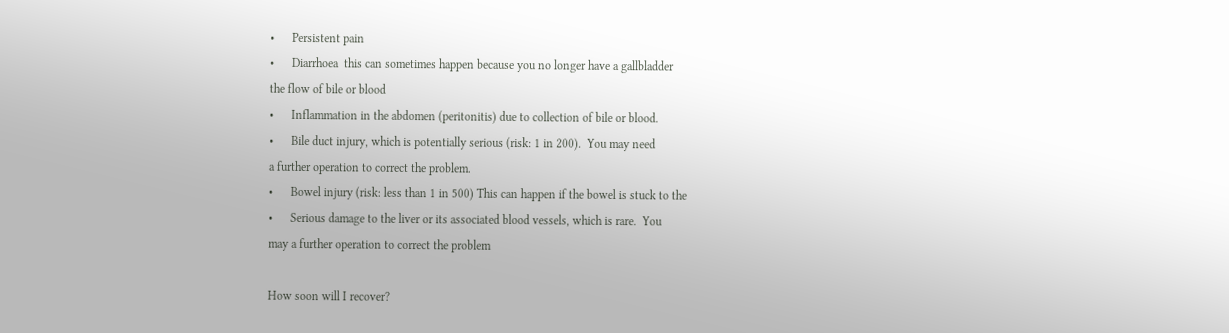•      Persistent pain
•      Diarrhoea  this can sometimes happen because you no longer have a gallbladder
the flow of bile or blood
•      Inflammation in the abdomen (peritonitis) due to collection of bile or blood.
•      Bile duct injury, which is potentially serious (risk: 1 in 200).  You may need
a further operation to correct the problem.
•      Bowel injury (risk: less than 1 in 500) This can happen if the bowel is stuck to the
•      Serious damage to the liver or its associated blood vessels, which is rare.  You
may a further operation to correct the problem

How soon will I recover?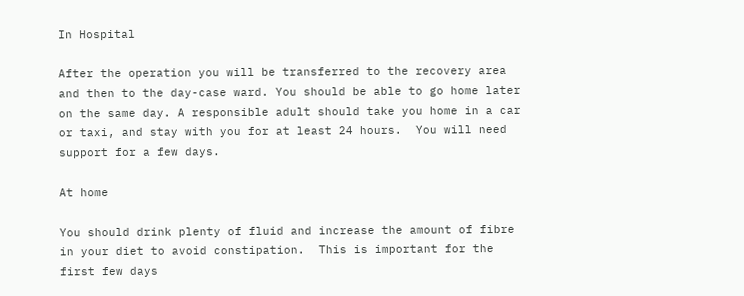In Hospital

After the operation you will be transferred to the recovery area and then to the day-case ward. You should be able to go home later on the same day. A responsible adult should take you home in a car or taxi, and stay with you for at least 24 hours.  You will need support for a few days.

At home

You should drink plenty of fluid and increase the amount of fibre in your diet to avoid constipation.  This is important for the first few days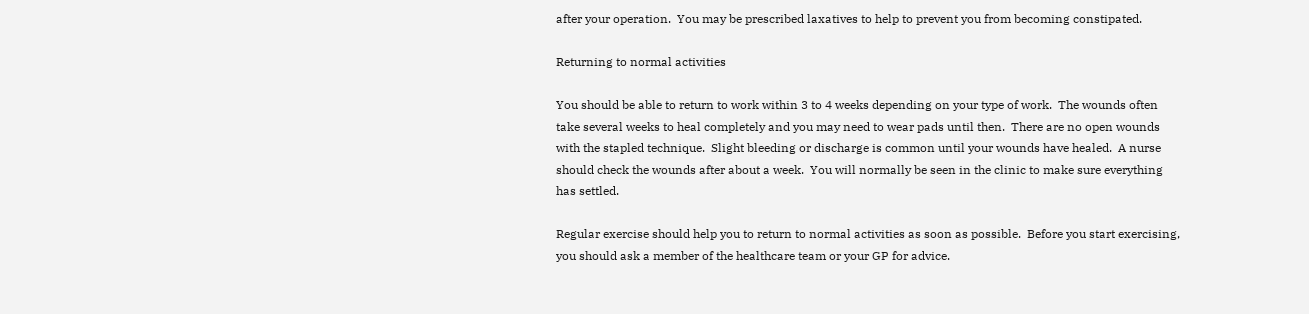after your operation.  You may be prescribed laxatives to help to prevent you from becoming constipated.

Returning to normal activities

You should be able to return to work within 3 to 4 weeks depending on your type of work.  The wounds often take several weeks to heal completely and you may need to wear pads until then.  There are no open wounds with the stapled technique.  Slight bleeding or discharge is common until your wounds have healed.  A nurse should check the wounds after about a week.  You will normally be seen in the clinic to make sure everything has settled.

Regular exercise should help you to return to normal activities as soon as possible.  Before you start exercising, you should ask a member of the healthcare team or your GP for advice.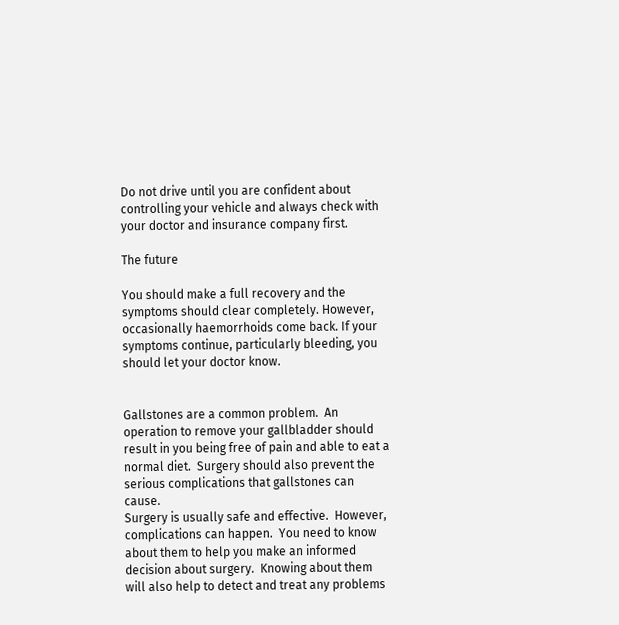Do not drive until you are confident about controlling your vehicle and always check with your doctor and insurance company first.

The future

You should make a full recovery and the symptoms should clear completely. However, occasionally haemorrhoids come back. If your symptoms continue, particularly bleeding, you should let your doctor know.


Gallstones are a common problem.  An operation to remove your gallbladder should result in you being free of pain and able to eat a normal diet.  Surgery should also prevent the serious complications that gallstones can cause.
Surgery is usually safe and effective.  However, complications can happen.  You need to know about them to help you make an informed decision about surgery.  Knowing about them will also help to detect and treat any problems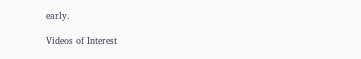early.

Videos of Interest